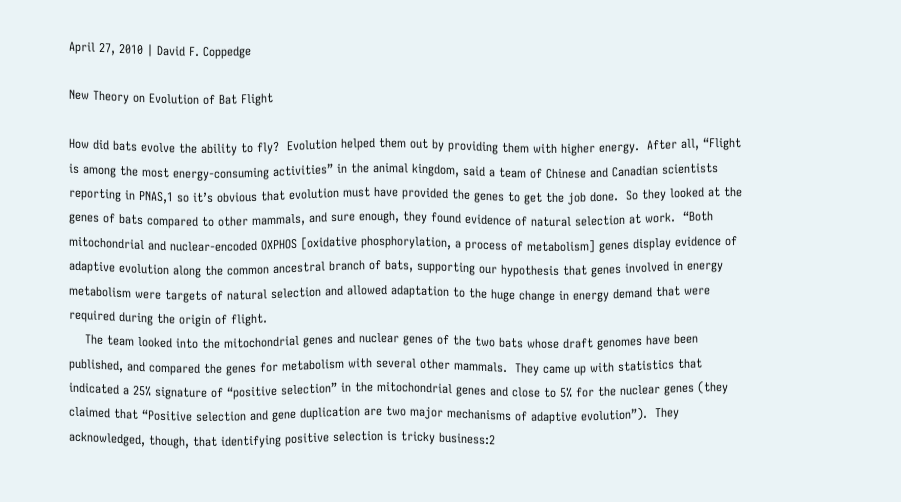April 27, 2010 | David F. Coppedge

New Theory on Evolution of Bat Flight

How did bats evolve the ability to fly?  Evolution helped them out by providing them with higher energy.  After all, “Flight is among the most energy-consuming activities” in the animal kingdom, said a team of Chinese and Canadian scientists reporting in PNAS,1 so it’s obvious that evolution must have provided the genes to get the job done.  So they looked at the genes of bats compared to other mammals, and sure enough, they found evidence of natural selection at work.  “Both mitochondrial and nuclear-encoded OXPHOS [oxidative phosphorylation, a process of metabolism] genes display evidence of adaptive evolution along the common ancestral branch of bats, supporting our hypothesis that genes involved in energy metabolism were targets of natural selection and allowed adaptation to the huge change in energy demand that were required during the origin of flight.
    The team looked into the mitochondrial genes and nuclear genes of the two bats whose draft genomes have been published, and compared the genes for metabolism with several other mammals.  They came up with statistics that indicated a 25% signature of “positive selection” in the mitochondrial genes and close to 5% for the nuclear genes (they claimed that “Positive selection and gene duplication are two major mechanisms of adaptive evolution”).  They acknowledged, though, that identifying positive selection is tricky business:2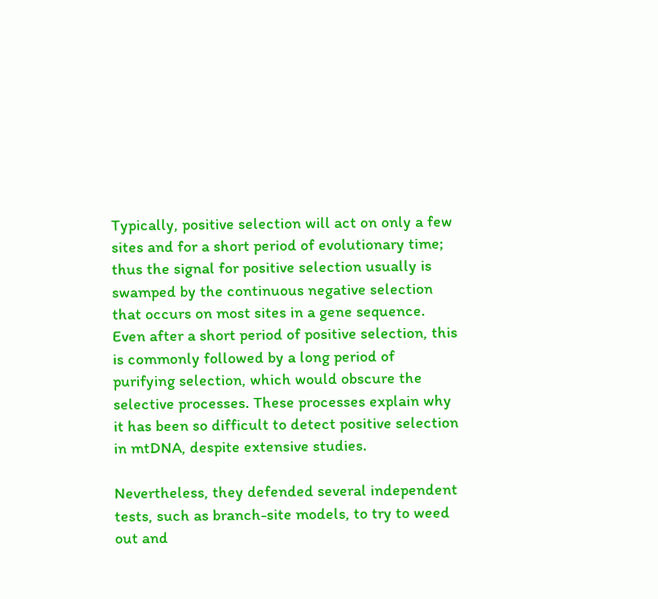Typically, positive selection will act on only a few sites and for a short period of evolutionary time; thus the signal for positive selection usually is swamped by the continuous negative selection that occurs on most sites in a gene sequence.  Even after a short period of positive selection, this is commonly followed by a long period of purifying selection, which would obscure the selective processes. These processes explain why it has been so difficult to detect positive selection in mtDNA, despite extensive studies.

Nevertheless, they defended several independent tests, such as branch-site models, to try to weed out and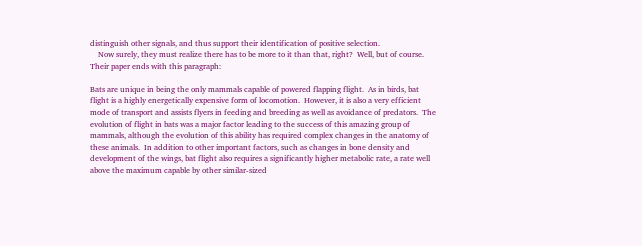distinguish other signals, and thus support their identification of positive selection.
    Now surely, they must realize there has to be more to it than that, right?  Well, but of course.  Their paper ends with this paragraph:

Bats are unique in being the only mammals capable of powered flapping flight.  As in birds, bat flight is a highly energetically expensive form of locomotion.  However, it is also a very efficient mode of transport and assists flyers in feeding and breeding as well as avoidance of predators.  The evolution of flight in bats was a major factor leading to the success of this amazing group of mammals, although the evolution of this ability has required complex changes in the anatomy of these animals.  In addition to other important factors, such as changes in bone density and development of the wings, bat flight also requires a significantly higher metabolic rate, a rate well above the maximum capable by other similar-sized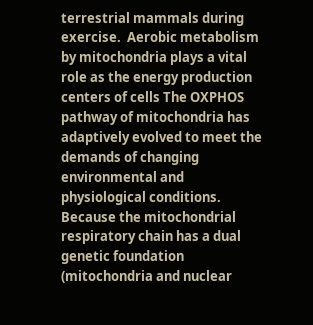terrestrial mammals during exercise.  Aerobic metabolism by mitochondria plays a vital role as the energy production centers of cells The OXPHOS pathway of mitochondria has adaptively evolved to meet the demands of changing environmental and physiological conditions.  Because the mitochondrial respiratory chain has a dual genetic foundation (mitochondria and nuclear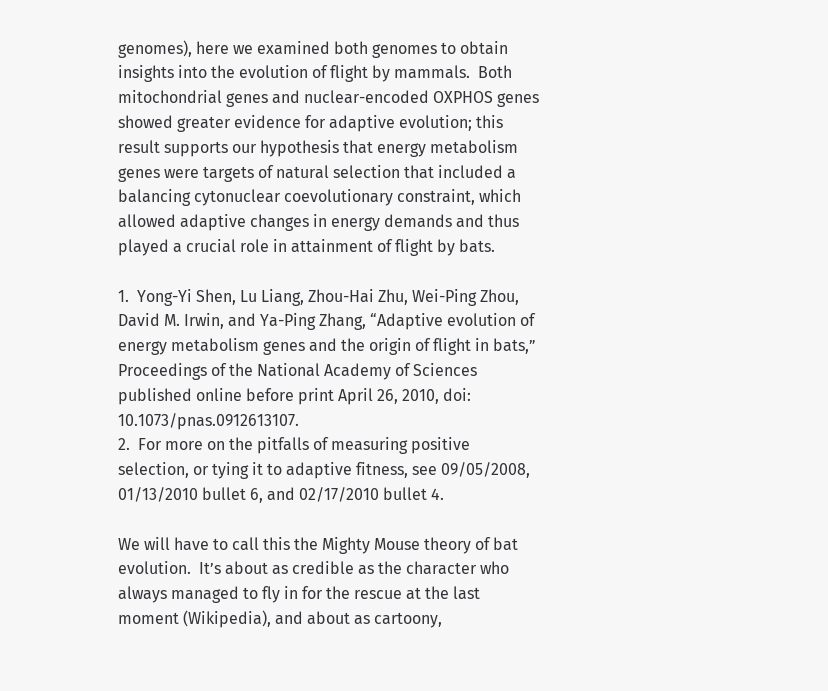genomes), here we examined both genomes to obtain insights into the evolution of flight by mammals.  Both mitochondrial genes and nuclear-encoded OXPHOS genes showed greater evidence for adaptive evolution; this result supports our hypothesis that energy metabolism genes were targets of natural selection that included a balancing cytonuclear coevolutionary constraint, which allowed adaptive changes in energy demands and thus played a crucial role in attainment of flight by bats.

1.  Yong-Yi Shen, Lu Liang, Zhou-Hai Zhu, Wei-Ping Zhou, David M. Irwin, and Ya-Ping Zhang, “Adaptive evolution of energy metabolism genes and the origin of flight in bats,” Proceedings of the National Academy of Sciences published online before print April 26, 2010, doi: 10.1073/pnas.0912613107.
2.  For more on the pitfalls of measuring positive selection, or tying it to adaptive fitness, see 09/05/2008, 01/13/2010 bullet 6, and 02/17/2010 bullet 4.

We will have to call this the Mighty Mouse theory of bat evolution.  It’s about as credible as the character who always managed to fly in for the rescue at the last moment (Wikipedia), and about as cartoony,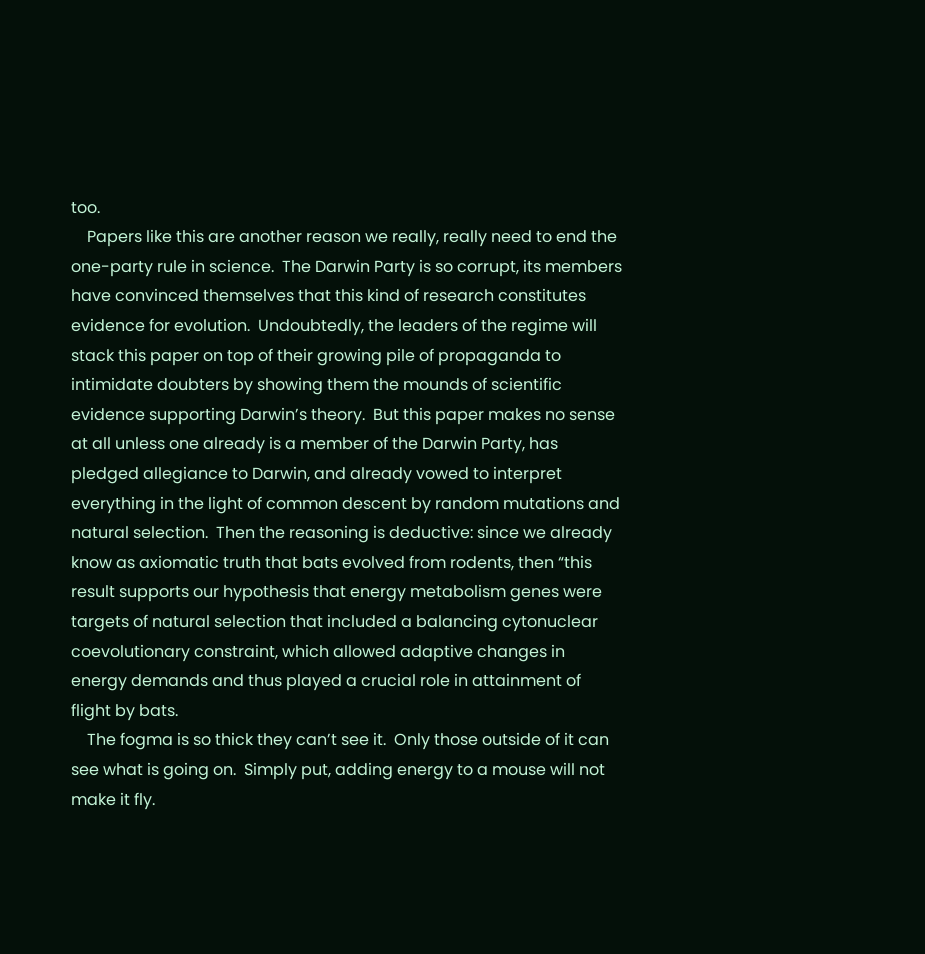too.
    Papers like this are another reason we really, really need to end the one-party rule in science.  The Darwin Party is so corrupt, its members have convinced themselves that this kind of research constitutes evidence for evolution.  Undoubtedly, the leaders of the regime will stack this paper on top of their growing pile of propaganda to intimidate doubters by showing them the mounds of scientific evidence supporting Darwin’s theory.  But this paper makes no sense at all unless one already is a member of the Darwin Party, has pledged allegiance to Darwin, and already vowed to interpret everything in the light of common descent by random mutations and natural selection.  Then the reasoning is deductive: since we already know as axiomatic truth that bats evolved from rodents, then “this result supports our hypothesis that energy metabolism genes were targets of natural selection that included a balancing cytonuclear coevolutionary constraint, which allowed adaptive changes in energy demands and thus played a crucial role in attainment of flight by bats.
    The fogma is so thick they can’t see it.  Only those outside of it can see what is going on.  Simply put, adding energy to a mouse will not make it fly.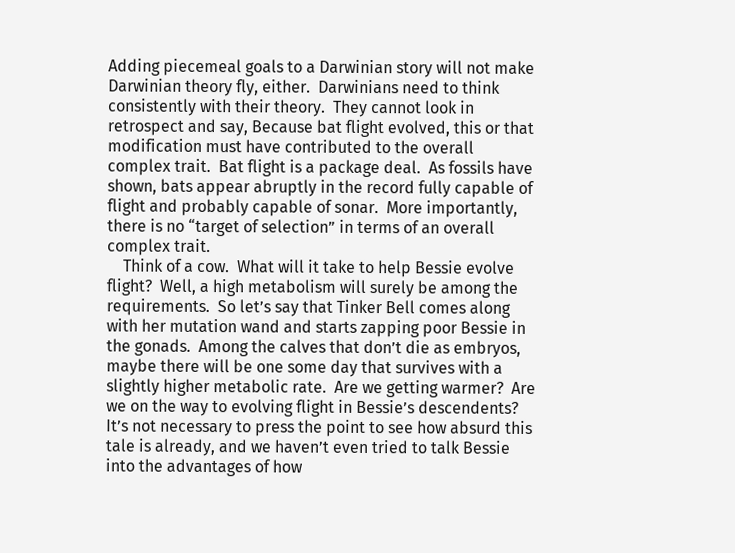Adding piecemeal goals to a Darwinian story will not make Darwinian theory fly, either.  Darwinians need to think consistently with their theory.  They cannot look in retrospect and say, Because bat flight evolved, this or that modification must have contributed to the overall complex trait.  Bat flight is a package deal.  As fossils have shown, bats appear abruptly in the record fully capable of flight and probably capable of sonar.  More importantly, there is no “target of selection” in terms of an overall complex trait.
    Think of a cow.  What will it take to help Bessie evolve flight?  Well, a high metabolism will surely be among the requirements.  So let’s say that Tinker Bell comes along with her mutation wand and starts zapping poor Bessie in the gonads.  Among the calves that don’t die as embryos, maybe there will be one some day that survives with a slightly higher metabolic rate.  Are we getting warmer?  Are we on the way to evolving flight in Bessie’s descendents?  It’s not necessary to press the point to see how absurd this tale is already, and we haven’t even tried to talk Bessie into the advantages of how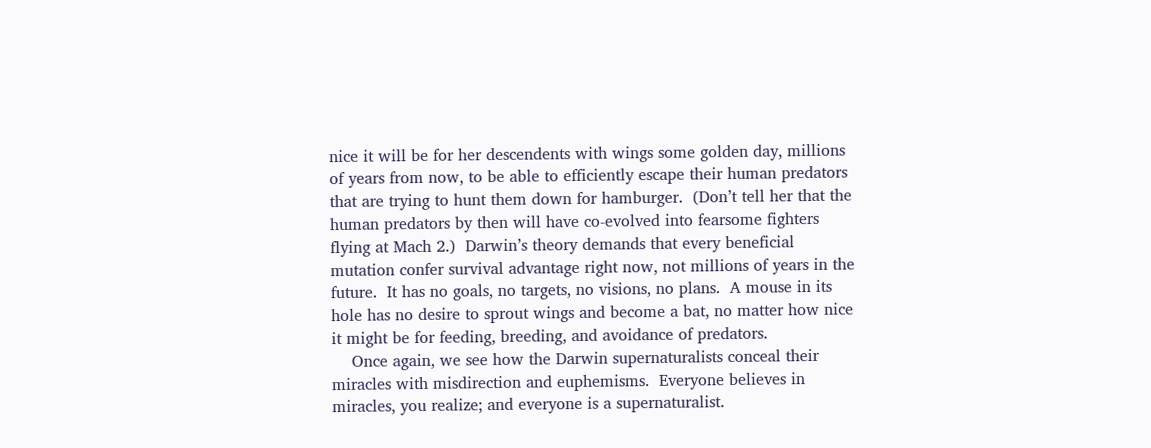nice it will be for her descendents with wings some golden day, millions of years from now, to be able to efficiently escape their human predators that are trying to hunt them down for hamburger.  (Don’t tell her that the human predators by then will have co-evolved into fearsome fighters flying at Mach 2.)  Darwin’s theory demands that every beneficial mutation confer survival advantage right now, not millions of years in the future.  It has no goals, no targets, no visions, no plans.  A mouse in its hole has no desire to sprout wings and become a bat, no matter how nice it might be for feeding, breeding, and avoidance of predators.
    Once again, we see how the Darwin supernaturalists conceal their miracles with misdirection and euphemisms.  Everyone believes in miracles, you realize; and everyone is a supernaturalist.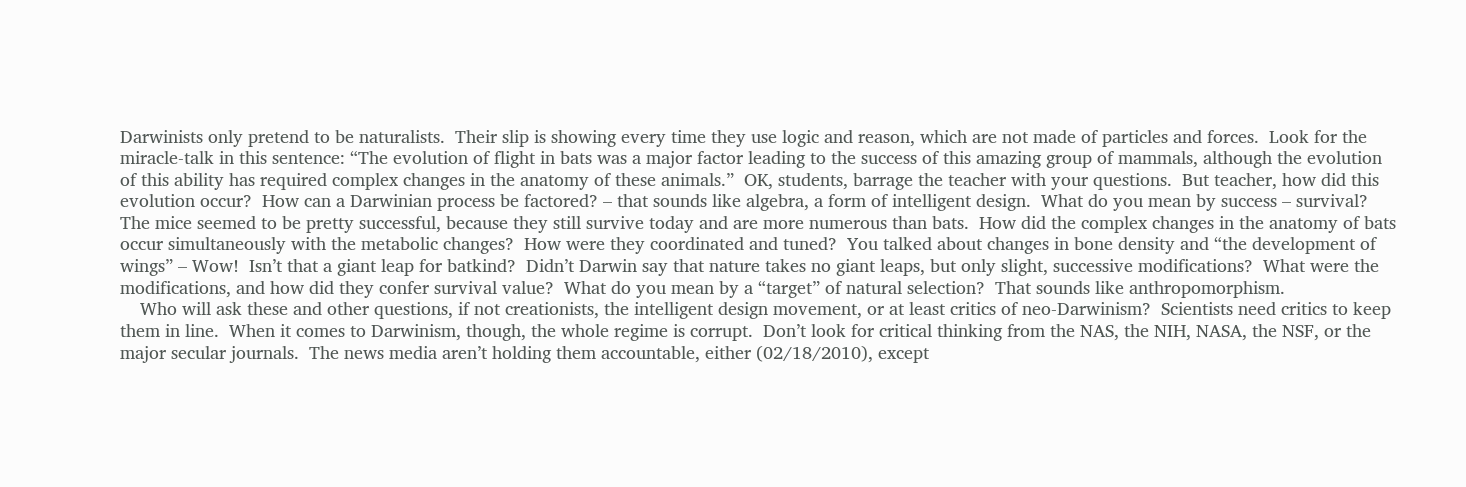Darwinists only pretend to be naturalists.  Their slip is showing every time they use logic and reason, which are not made of particles and forces.  Look for the miracle-talk in this sentence: “The evolution of flight in bats was a major factor leading to the success of this amazing group of mammals, although the evolution of this ability has required complex changes in the anatomy of these animals.”  OK, students, barrage the teacher with your questions.  But teacher, how did this evolution occur?  How can a Darwinian process be factored? – that sounds like algebra, a form of intelligent design.  What do you mean by success – survival?  The mice seemed to be pretty successful, because they still survive today and are more numerous than bats.  How did the complex changes in the anatomy of bats occur simultaneously with the metabolic changes?  How were they coordinated and tuned?  You talked about changes in bone density and “the development of wings” – Wow!  Isn’t that a giant leap for batkind?  Didn’t Darwin say that nature takes no giant leaps, but only slight, successive modifications?  What were the modifications, and how did they confer survival value?  What do you mean by a “target” of natural selection?  That sounds like anthropomorphism.
    Who will ask these and other questions, if not creationists, the intelligent design movement, or at least critics of neo-Darwinism?  Scientists need critics to keep them in line.  When it comes to Darwinism, though, the whole regime is corrupt.  Don’t look for critical thinking from the NAS, the NIH, NASA, the NSF, or the major secular journals.  The news media aren’t holding them accountable, either (02/18/2010), except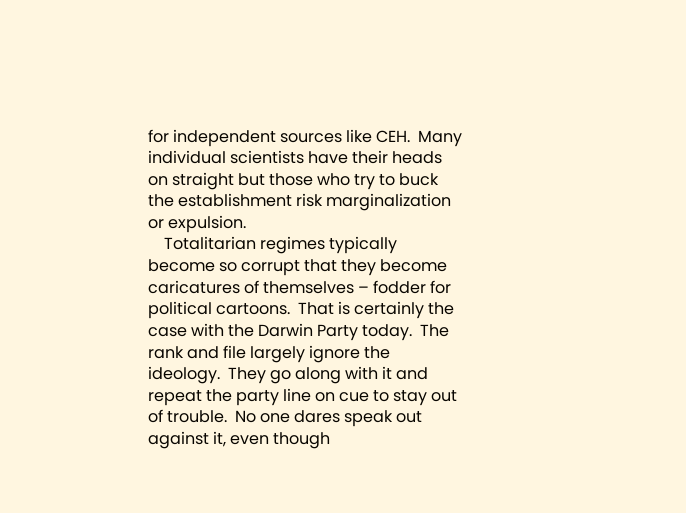for independent sources like CEH.  Many individual scientists have their heads on straight but those who try to buck the establishment risk marginalization or expulsion.
    Totalitarian regimes typically become so corrupt that they become caricatures of themselves – fodder for political cartoons.  That is certainly the case with the Darwin Party today.  The rank and file largely ignore the ideology.  They go along with it and repeat the party line on cue to stay out of trouble.  No one dares speak out against it, even though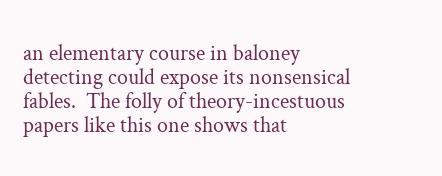an elementary course in baloney detecting could expose its nonsensical fables.  The folly of theory-incestuous papers like this one shows that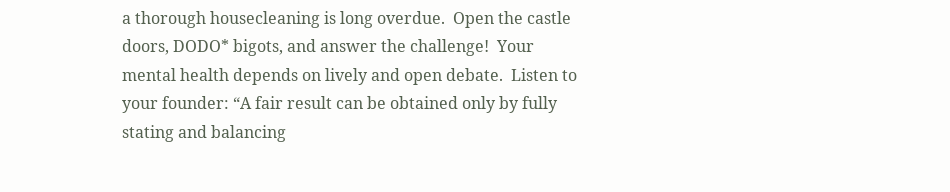a thorough housecleaning is long overdue.  Open the castle doors, DODO* bigots, and answer the challenge!  Your mental health depends on lively and open debate.  Listen to your founder: “A fair result can be obtained only by fully stating and balancing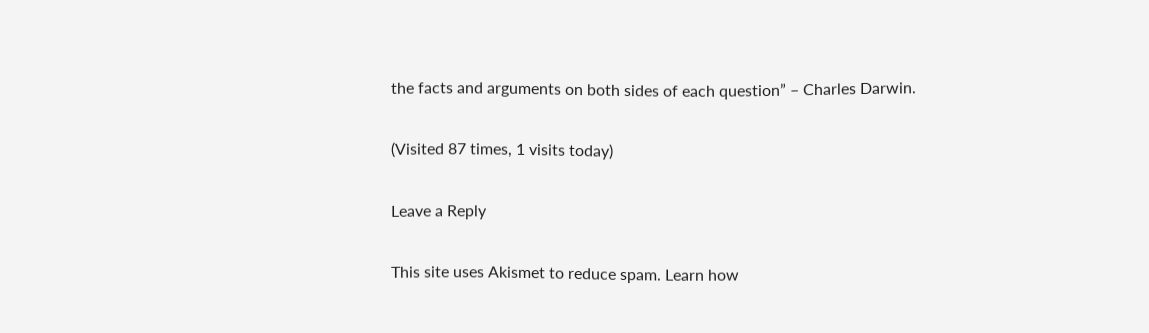the facts and arguments on both sides of each question” – Charles Darwin.

(Visited 87 times, 1 visits today)

Leave a Reply

This site uses Akismet to reduce spam. Learn how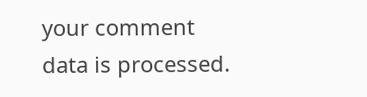your comment data is processed.